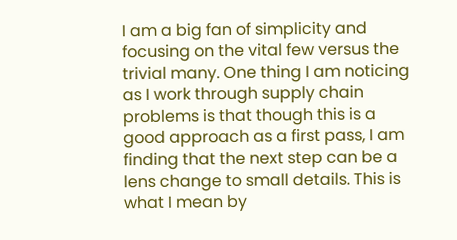I am a big fan of simplicity and focusing on the vital few versus the trivial many. One thing I am noticing as I work through supply chain problems is that though this is a good approach as a first pass, I am finding that the next step can be a lens change to small details. This is what I mean by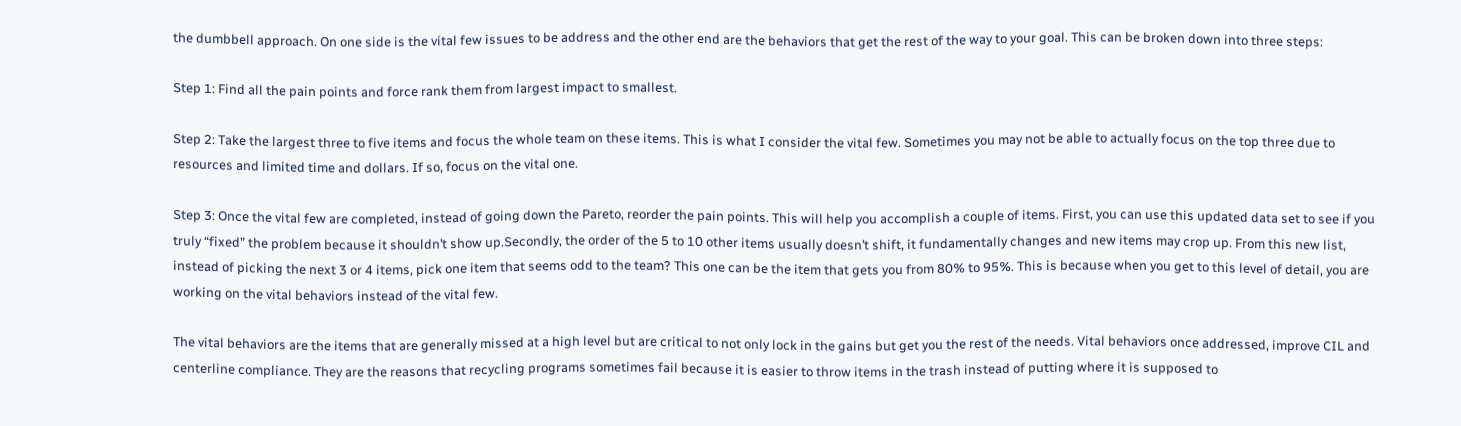the dumbbell approach. On one side is the vital few issues to be address and the other end are the behaviors that get the rest of the way to your goal. This can be broken down into three steps:

Step 1: Find all the pain points and force rank them from largest impact to smallest.

Step 2: Take the largest three to five items and focus the whole team on these items. This is what I consider the vital few. Sometimes you may not be able to actually focus on the top three due to resources and limited time and dollars. If so, focus on the vital one.

Step 3: Once the vital few are completed, instead of going down the Pareto, reorder the pain points. This will help you accomplish a couple of items. First, you can use this updated data set to see if you truly “fixed” the problem because it shouldn’t show up.Secondly, the order of the 5 to 10 other items usually doesn’t shift, it fundamentally changes and new items may crop up. From this new list, instead of picking the next 3 or 4 items, pick one item that seems odd to the team? This one can be the item that gets you from 80% to 95%. This is because when you get to this level of detail, you are working on the vital behaviors instead of the vital few.

The vital behaviors are the items that are generally missed at a high level but are critical to not only lock in the gains but get you the rest of the needs. Vital behaviors once addressed, improve CIL and centerline compliance. They are the reasons that recycling programs sometimes fail because it is easier to throw items in the trash instead of putting where it is supposed to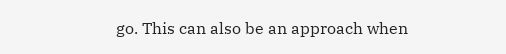go. This can also be an approach when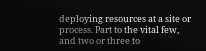deploying resources at a site or process. Part to the vital few, and two or three to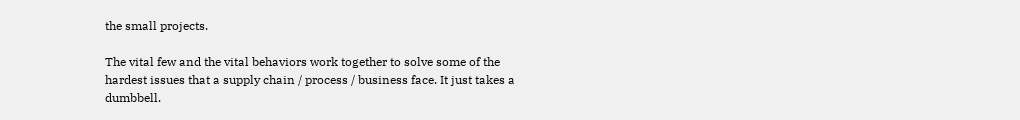the small projects.

The vital few and the vital behaviors work together to solve some of the hardest issues that a supply chain / process / business face. It just takes a dumbbell.